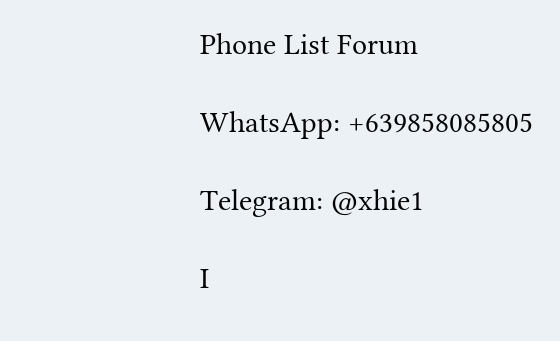Phone List Forum

WhatsApp: +639858085805

Telegram: @xhie1

I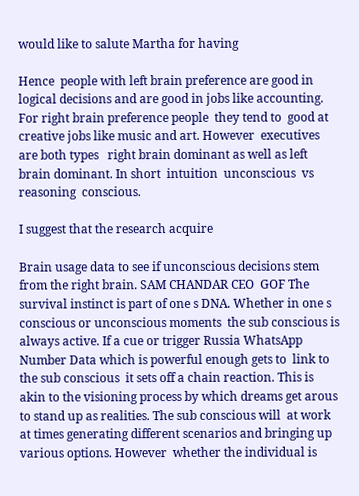would like to salute Martha for having

Hence  people with left brain preference are good in logical decisions and are good in jobs like accounting. For right brain preference people  they tend to  good at creative jobs like music and art. However  executives are both types   right brain dominant as well as left brain dominant. In short  intuition  unconscious  vs reasoning  conscious.

I suggest that the research acquire

Brain usage data to see if unconscious decisions stem from the right brain. SAM CHANDAR CEO  GOF The survival instinct is part of one s DNA. Whether in one s conscious or unconscious moments  the sub conscious is always active. If a cue or trigger Russia WhatsApp Number Data which is powerful enough gets to  link to the sub conscious  it sets off a chain reaction. This is akin to the visioning process by which dreams get arous to stand up as realities. The sub conscious will  at work at times generating different scenarios and bringing up various options. However  whether the individual is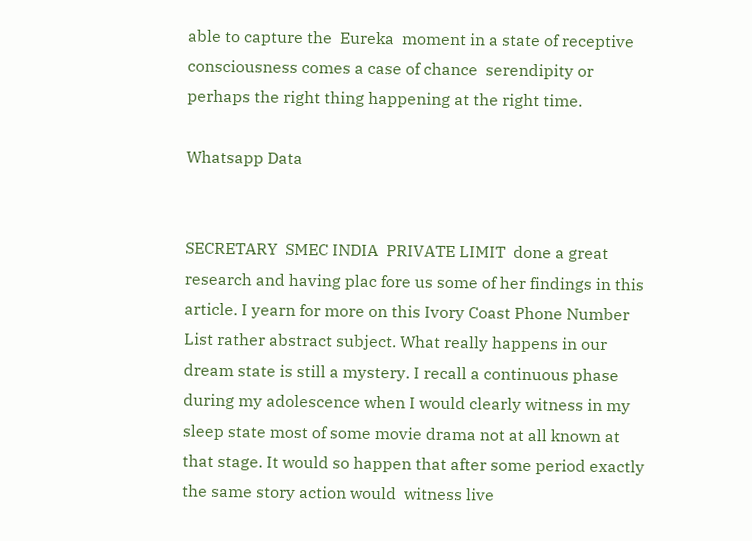able to capture the  Eureka  moment in a state of receptive consciousness comes a case of chance  serendipity or perhaps the right thing happening at the right time.

Whatsapp Data


SECRETARY  SMEC INDIA  PRIVATE LIMIT  done a great research and having plac fore us some of her findings in this article. I yearn for more on this Ivory Coast Phone Number List rather abstract subject. What really happens in our dream state is still a mystery. I recall a continuous phase during my adolescence when I would clearly witness in my sleep state most of some movie drama not at all known at that stage. It would so happen that after some period exactly the same story action would  witness live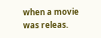when a movie was releas.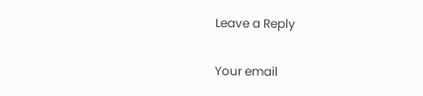Leave a Reply

Your email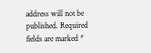address will not be published. Required fields are marked *